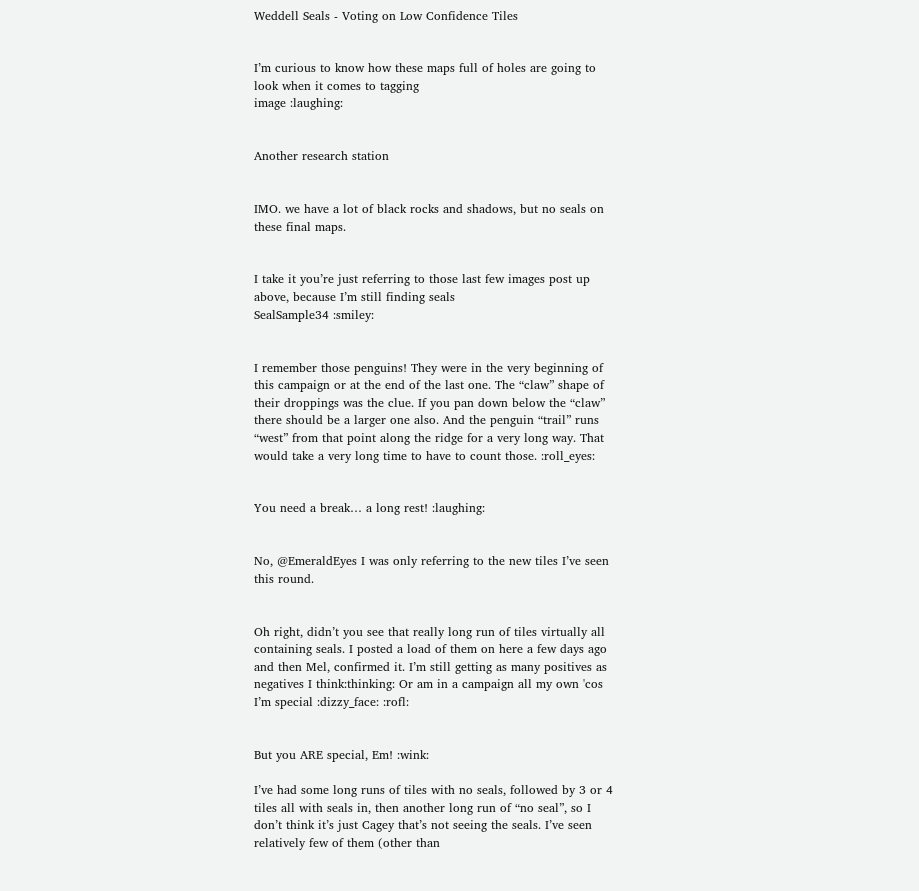Weddell Seals - Voting on Low Confidence Tiles


I’m curious to know how these maps full of holes are going to look when it comes to tagging
image :laughing:


Another research station


IMO. we have a lot of black rocks and shadows, but no seals on these final maps.


I take it you’re just referring to those last few images post up above, because I’m still finding seals
SealSample34 :smiley:


I remember those penguins! They were in the very beginning of this campaign or at the end of the last one. The “claw” shape of their droppings was the clue. If you pan down below the “claw” there should be a larger one also. And the penguin “trail” runs “west” from that point along the ridge for a very long way. That would take a very long time to have to count those. :roll_eyes:


You need a break… a long rest! :laughing:


No, @EmeraldEyes I was only referring to the new tiles I’ve seen this round.


Oh right, didn’t you see that really long run of tiles virtually all containing seals. I posted a load of them on here a few days ago and then Mel, confirmed it. I’m still getting as many positives as negatives I think:thinking: Or am in a campaign all my own 'cos I’m special :dizzy_face: :rofl:


But you ARE special, Em! :wink:

I’ve had some long runs of tiles with no seals, followed by 3 or 4 tiles all with seals in, then another long run of “no seal”, so I don’t think it’s just Cagey that’s not seeing the seals. I’ve seen relatively few of them (other than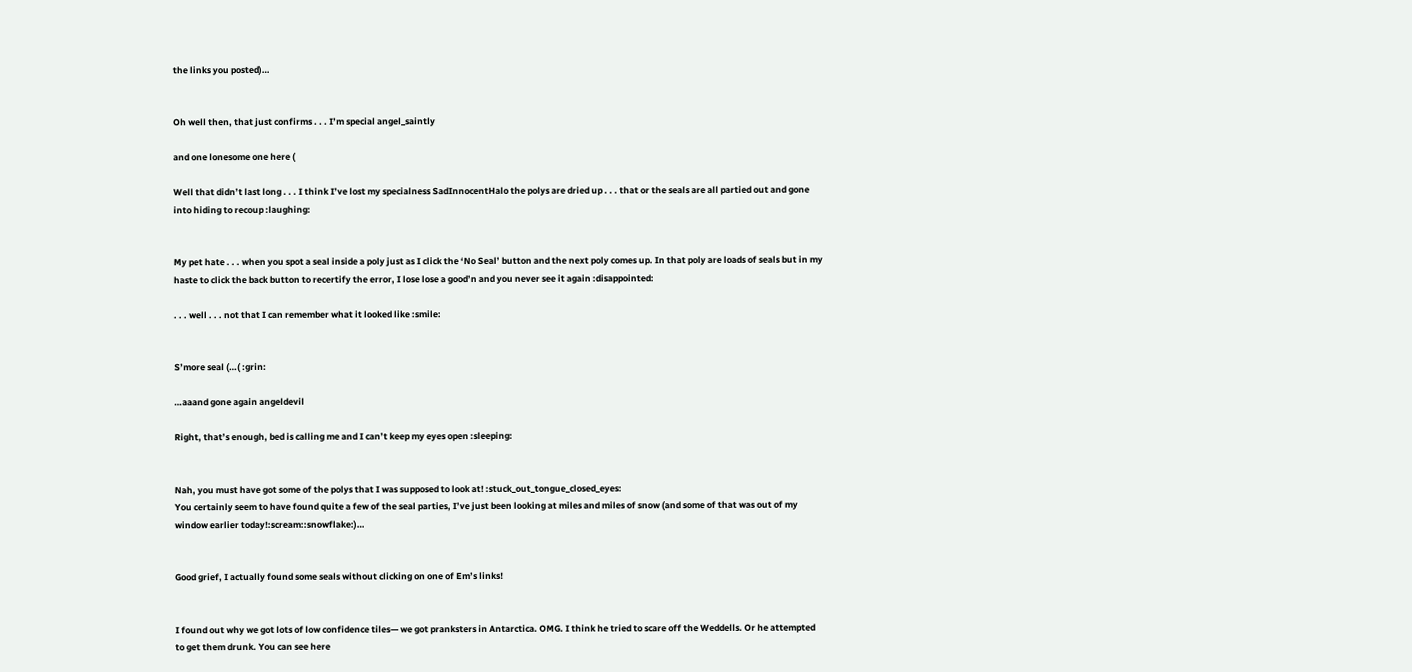the links you posted)…


Oh well then, that just confirms . . . I’m special angel_saintly

and one lonesome one here (

Well that didn’t last long . . . I think I’ve lost my specialness SadInnocentHalo the polys are dried up . . . that or the seals are all partied out and gone into hiding to recoup :laughing:


My pet hate . . . when you spot a seal inside a poly just as I click the ‘No Seal’ button and the next poly comes up. In that poly are loads of seals but in my haste to click the back button to recertify the error, I lose lose a good’n and you never see it again :disappointed:

. . . well . . . not that I can remember what it looked like :smile:


S’more seal (…( :grin:

…aaand gone again angeldevil

Right, that’s enough, bed is calling me and I can’t keep my eyes open :sleeping:


Nah, you must have got some of the polys that I was supposed to look at! :stuck_out_tongue_closed_eyes:
You certainly seem to have found quite a few of the seal parties, I’ve just been looking at miles and miles of snow (and some of that was out of my window earlier today!:scream::snowflake:)…


Good grief, I actually found some seals without clicking on one of Em’s links!


I found out why we got lots of low confidence tiles— we got pranksters in Antarctica. OMG. I think he tried to scare off the Weddells. Or he attempted to get them drunk. You can see here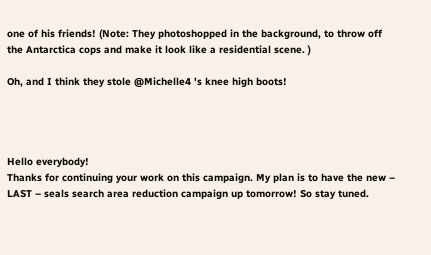one of his friends! (Note: They photoshopped in the background, to throw off the Antarctica cops and make it look like a residential scene. )

Oh, and I think they stole @Michelle4 's knee high boots!




Hello everybody!
Thanks for continuing your work on this campaign. My plan is to have the new – LAST – seals search area reduction campaign up tomorrow! So stay tuned.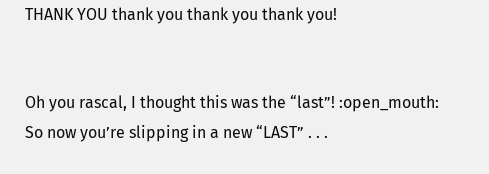THANK YOU thank you thank you thank you!


Oh you rascal, I thought this was the “last”! :open_mouth:
So now you’re slipping in a new “LAST” . . .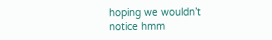hoping we wouldn’t notice hmm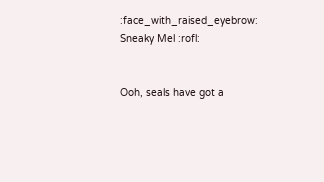:face_with_raised_eyebrow:
Sneaky Mel :rofl:


Ooh, seals have got a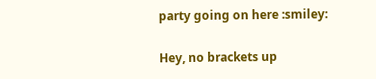party going on here :smiley:

Hey, no brackets up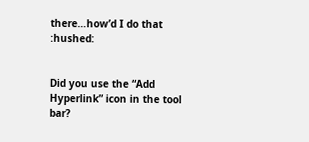there…how’d I do that :hushed:


Did you use the “Add Hyperlink” icon in the tool bar?